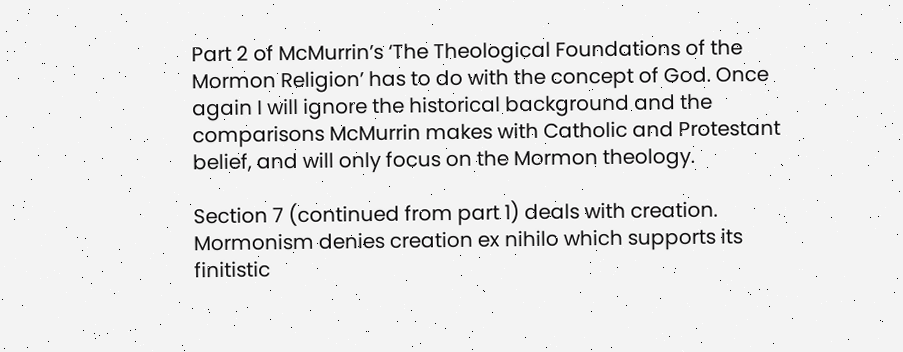Part 2 of McMurrin’s ‘The Theological Foundations of the Mormon Religion’ has to do with the concept of God. Once again I will ignore the historical background and the comparisons McMurrin makes with Catholic and Protestant belief, and will only focus on the Mormon theology.

Section 7 (continued from part 1) deals with creation. Mormonism denies creation ex nihilo which supports its finitistic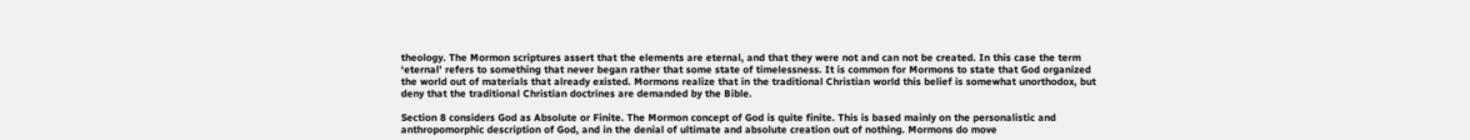theology. The Mormon scriptures assert that the elements are eternal, and that they were not and can not be created. In this case the term ‘eternal’ refers to something that never began rather that some state of timelessness. It is common for Mormons to state that God organized the world out of materials that already existed. Mormons realize that in the traditional Christian world this belief is somewhat unorthodox, but deny that the traditional Christian doctrines are demanded by the Bible.

Section 8 considers God as Absolute or Finite. The Mormon concept of God is quite finite. This is based mainly on the personalistic and anthropomorphic description of God, and in the denial of ultimate and absolute creation out of nothing. Mormons do move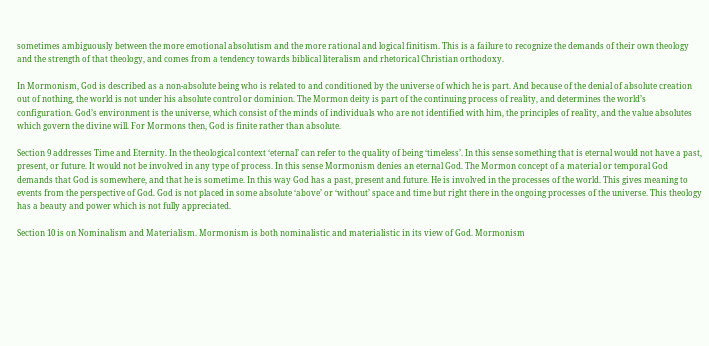sometimes ambiguously between the more emotional absolutism and the more rational and logical finitism. This is a failure to recognize the demands of their own theology and the strength of that theology, and comes from a tendency towards biblical literalism and rhetorical Christian orthodoxy.

In Mormonism, God is described as a non-absolute being who is related to and conditioned by the universe of which he is part. And because of the denial of absolute creation out of nothing, the world is not under his absolute control or dominion. The Mormon deity is part of the continuing process of reality, and determines the world’s configuration. God’s environment is the universe, which consist of the minds of individuals who are not identified with him, the principles of reality, and the value absolutes which govern the divine will. For Mormons then, God is finite rather than absolute.

Section 9 addresses Time and Eternity. In the theological context ‘eternal’ can refer to the quality of being ‘timeless’. In this sense something that is eternal would not have a past, present, or future. It would not be involved in any type of process. In this sense Mormonism denies an eternal God. The Mormon concept of a material or temporal God demands that God is somewhere, and that he is sometime. In this way God has a past, present and future. He is involved in the processes of the world. This gives meaning to events from the perspective of God. God is not placed in some absolute ‘above’ or ‘without’ space and time but right there in the ongoing processes of the universe. This theology has a beauty and power which is not fully appreciated.

Section 10 is on Nominalism and Materialism. Mormonism is both nominalistic and materialistic in its view of God. Mormonism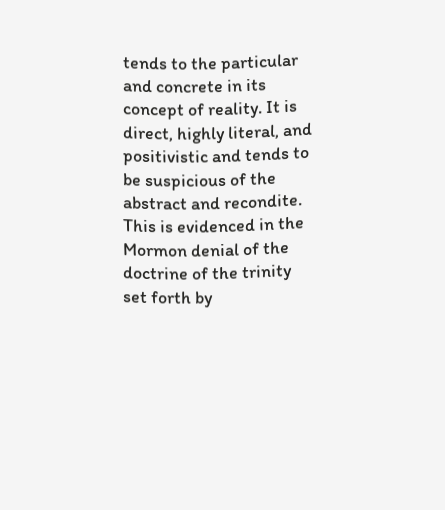tends to the particular and concrete in its concept of reality. It is direct, highly literal, and positivistic and tends to be suspicious of the abstract and recondite. This is evidenced in the Mormon denial of the doctrine of the trinity set forth by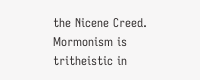the Nicene Creed. Mormonism is tritheistic in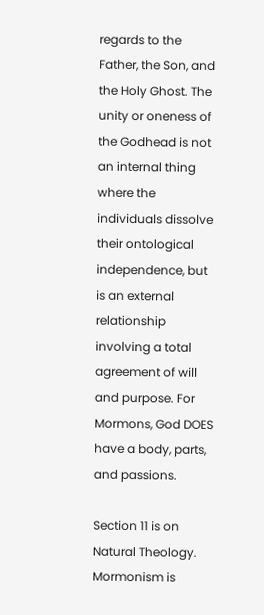regards to the Father, the Son, and the Holy Ghost. The unity or oneness of the Godhead is not an internal thing where the individuals dissolve their ontological independence, but is an external relationship involving a total agreement of will and purpose. For Mormons, God DOES have a body, parts, and passions.

Section 11 is on Natural Theology. Mormonism is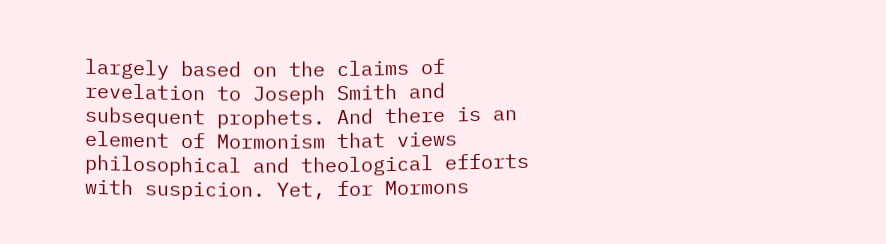largely based on the claims of revelation to Joseph Smith and subsequent prophets. And there is an element of Mormonism that views philosophical and theological efforts with suspicion. Yet, for Mormons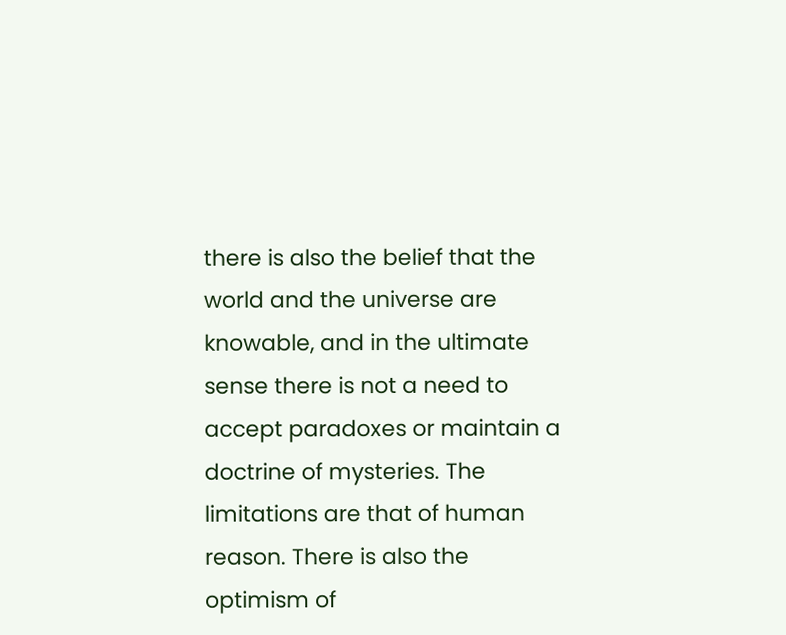there is also the belief that the world and the universe are knowable, and in the ultimate sense there is not a need to accept paradoxes or maintain a doctrine of mysteries. The limitations are that of human reason. There is also the optimism of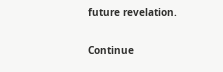future revelation.

Continue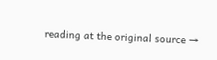reading at the original source →